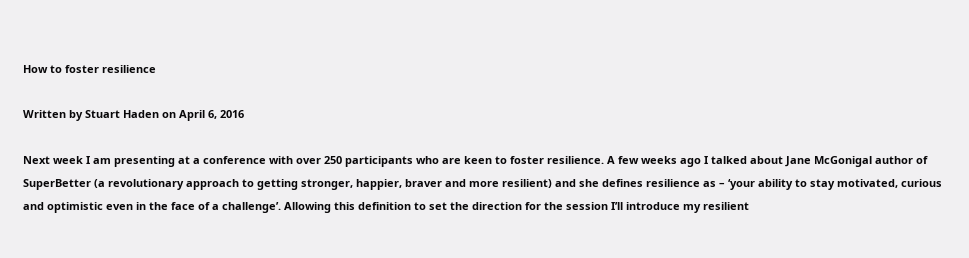How to foster resilience

Written by Stuart Haden on April 6, 2016

Next week I am presenting at a conference with over 250 participants who are keen to foster resilience. A few weeks ago I talked about Jane McGonigal author of SuperBetter (a revolutionary approach to getting stronger, happier, braver and more resilient) and she defines resilience as – ‘your ability to stay motivated, curious and optimistic even in the face of a challenge’. Allowing this definition to set the direction for the session I’ll introduce my resilient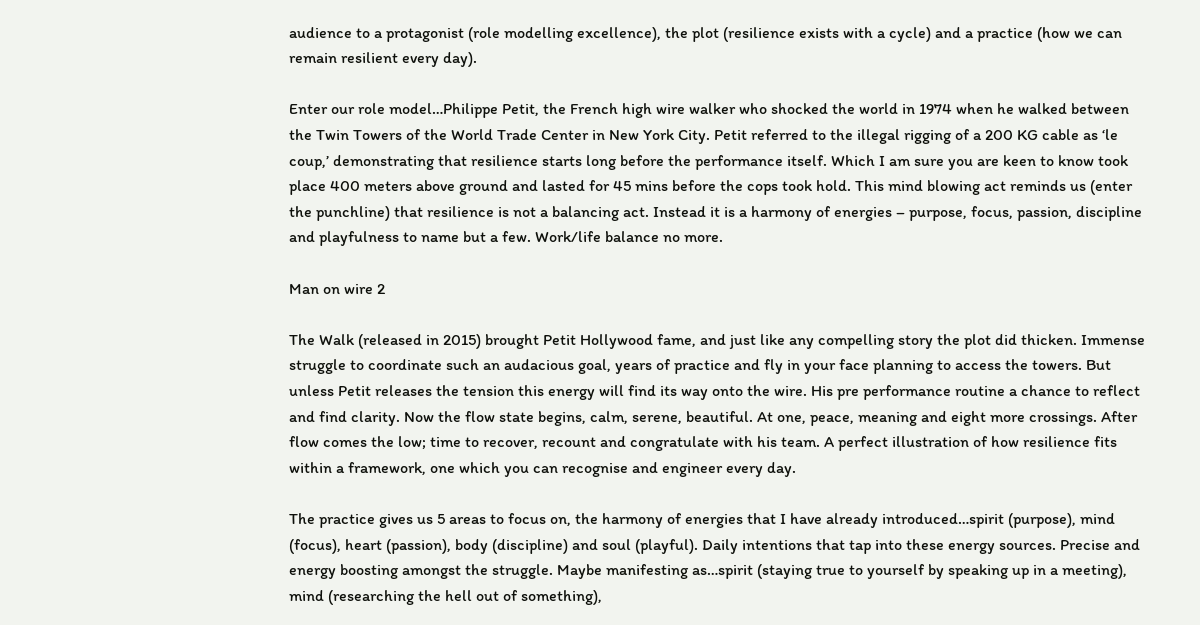audience to a protagonist (role modelling excellence), the plot (resilience exists with a cycle) and a practice (how we can remain resilient every day).

Enter our role model…Philippe Petit, the French high wire walker who shocked the world in 1974 when he walked between the Twin Towers of the World Trade Center in New York City. Petit referred to the illegal rigging of a 200 KG cable as ‘le coup,’ demonstrating that resilience starts long before the performance itself. Which I am sure you are keen to know took place 400 meters above ground and lasted for 45 mins before the cops took hold. This mind blowing act reminds us (enter the punchline) that resilience is not a balancing act. Instead it is a harmony of energies – purpose, focus, passion, discipline and playfulness to name but a few. Work/life balance no more.

Man on wire 2

The Walk (released in 2015) brought Petit Hollywood fame, and just like any compelling story the plot did thicken. Immense struggle to coordinate such an audacious goal, years of practice and fly in your face planning to access the towers. But unless Petit releases the tension this energy will find its way onto the wire. His pre performance routine a chance to reflect and find clarity. Now the flow state begins, calm, serene, beautiful. At one, peace, meaning and eight more crossings. After flow comes the low; time to recover, recount and congratulate with his team. A perfect illustration of how resilience fits within a framework, one which you can recognise and engineer every day.

The practice gives us 5 areas to focus on, the harmony of energies that I have already introduced…spirit (purpose), mind (focus), heart (passion), body (discipline) and soul (playful). Daily intentions that tap into these energy sources. Precise and energy boosting amongst the struggle. Maybe manifesting as…spirit (staying true to yourself by speaking up in a meeting), mind (researching the hell out of something),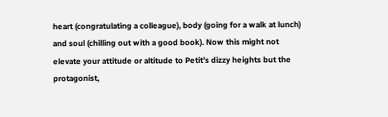heart (congratulating a colleague), body (going for a walk at lunch) and soul (chilling out with a good book). Now this might not elevate your attitude or altitude to Petit’s dizzy heights but the protagonist,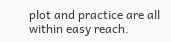plot and practice are all within easy reach.